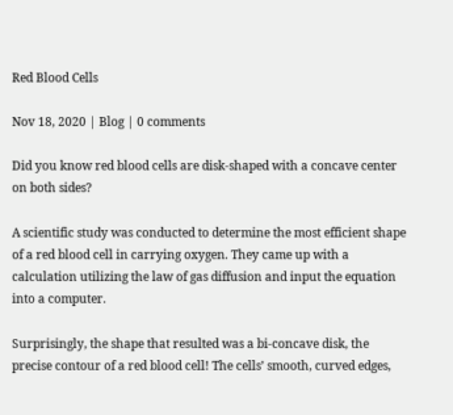Red Blood Cells

Nov 18, 2020 | Blog | 0 comments

Did you know red blood cells are disk-shaped with a concave center on both sides?

A scientific study was conducted to determine the most efficient shape of a red blood cell in carrying oxygen. They came up with a calculation utilizing the law of gas diffusion and input the equation into a computer.

Surprisingly, the shape that resulted was a bi-concave disk, the precise contour of a red blood cell! The cells’ smooth, curved edges,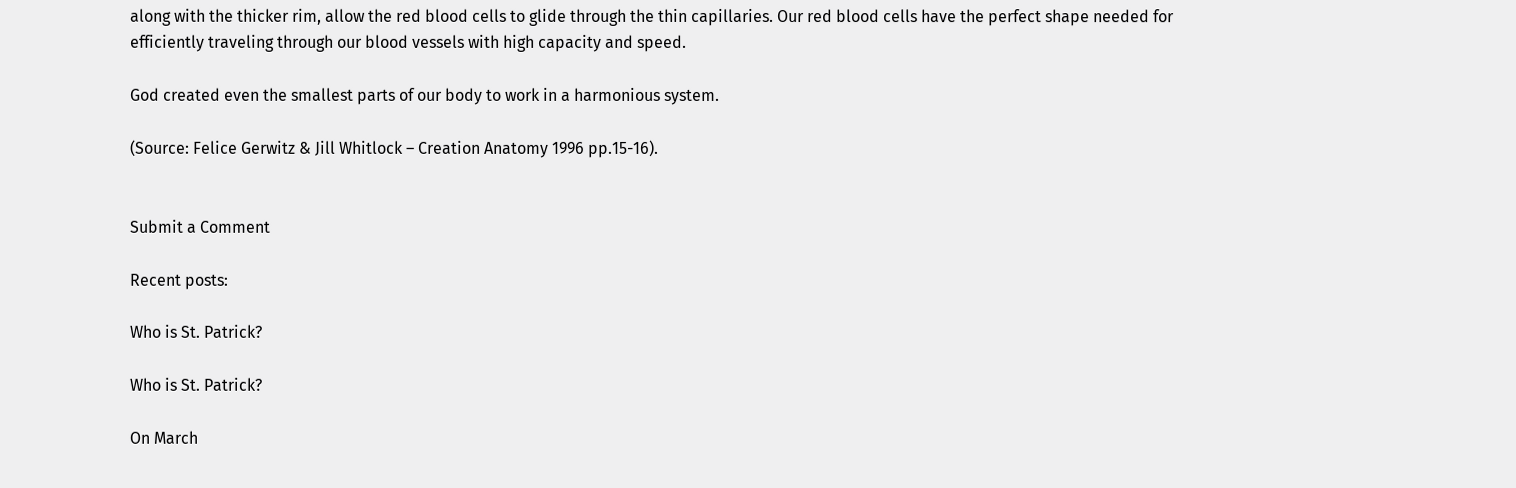along with the thicker rim, allow the red blood cells to glide through the thin capillaries. Our red blood cells have the perfect shape needed for efficiently traveling through our blood vessels with high capacity and speed.

God created even the smallest parts of our body to work in a harmonious system.

(Source: Felice Gerwitz & Jill Whitlock – Creation Anatomy 1996 pp.15-16).


Submit a Comment

Recent posts:

Who is St. Patrick?

Who is St. Patrick?

On March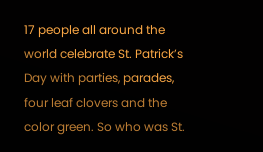17 people all around the world celebrate St. Patrick’s Day with parties, parades, four leaf clovers and the color green. So who was St.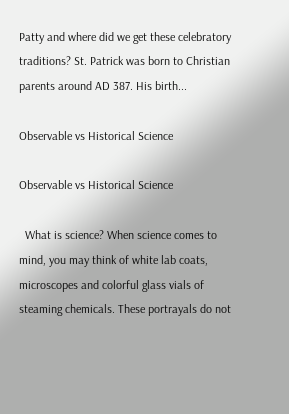Patty and where did we get these celebratory traditions? St. Patrick was born to Christian parents around AD 387. His birth...

Observable vs Historical Science

Observable vs Historical Science

  What is science? When science comes to mind, you may think of white lab coats, microscopes and colorful glass vials of steaming chemicals. These portrayals do not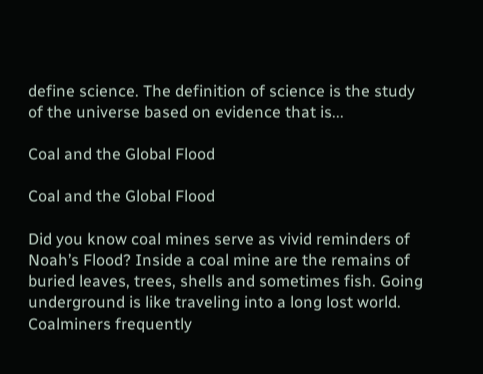define science. The definition of science is the study of the universe based on evidence that is...

Coal and the Global Flood

Coal and the Global Flood

Did you know coal mines serve as vivid reminders of Noah’s Flood? Inside a coal mine are the remains of buried leaves, trees, shells and sometimes fish. Going underground is like traveling into a long lost world. Coalminers frequently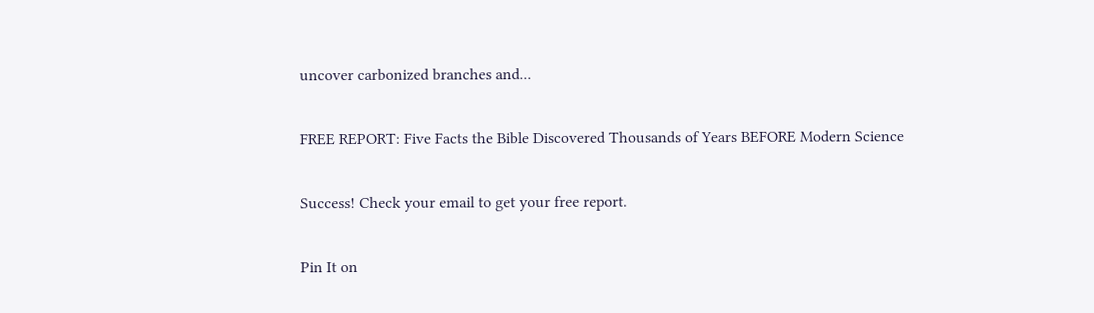uncover carbonized branches and...

FREE REPORT: Five Facts the Bible Discovered Thousands of Years BEFORE Modern Science

Success! Check your email to get your free report.

Pin It on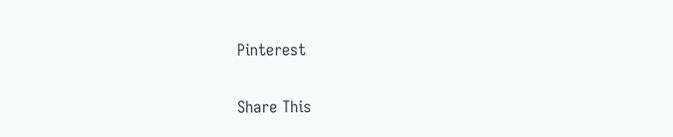Pinterest

Share This